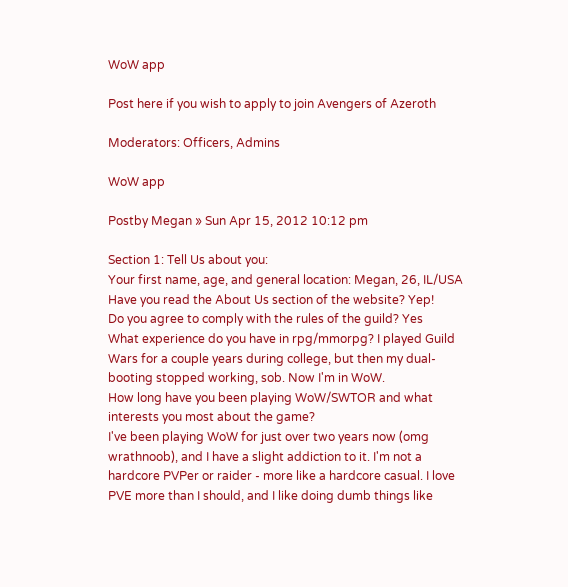WoW app

Post here if you wish to apply to join Avengers of Azeroth

Moderators: Officers, Admins

WoW app

Postby Megan » Sun Apr 15, 2012 10:12 pm

Section 1: Tell Us about you:
Your first name, age, and general location: Megan, 26, IL/USA
Have you read the About Us section of the website? Yep!
Do you agree to comply with the rules of the guild? Yes
What experience do you have in rpg/mmorpg? I played Guild Wars for a couple years during college, but then my dual-booting stopped working, sob. Now I'm in WoW.
How long have you been playing WoW/SWTOR and what interests you most about the game?
I've been playing WoW for just over two years now (omg wrathnoob), and I have a slight addiction to it. I'm not a hardcore PVPer or raider - more like a hardcore casual. I love PVE more than I should, and I like doing dumb things like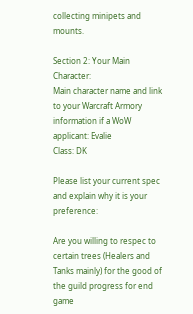collecting minipets and mounts.

Section 2: Your Main Character:
Main character name and link to your Warcraft Armory information if a WoW applicant: Evalie
Class: DK

Please list your current spec and explain why it is your preference:

Are you willing to respec to certain trees (Healers and Tanks mainly) for the good of the guild progress for end game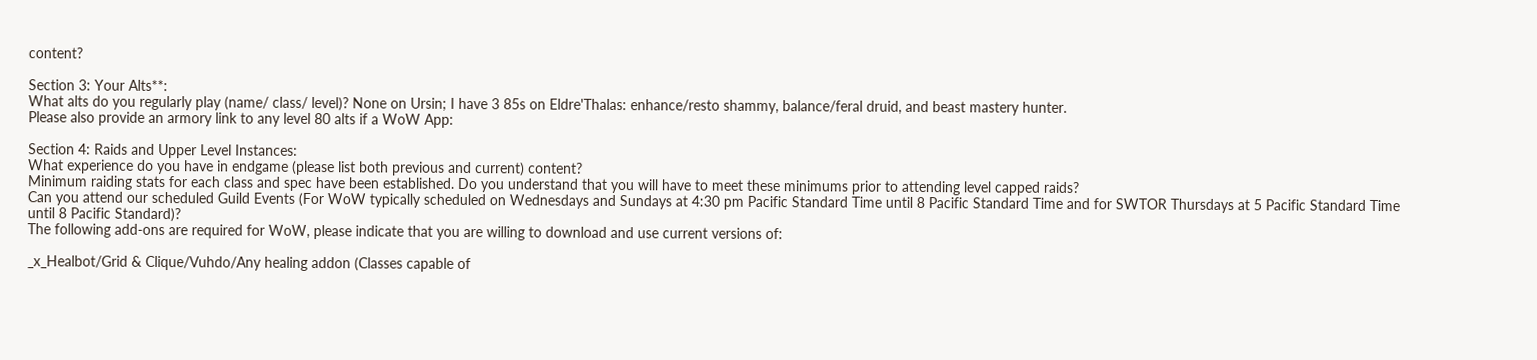content?

Section 3: Your Alts**:
What alts do you regularly play (name/ class/ level)? None on Ursin; I have 3 85s on Eldre'Thalas: enhance/resto shammy, balance/feral druid, and beast mastery hunter.
Please also provide an armory link to any level 80 alts if a WoW App:

Section 4: Raids and Upper Level Instances:
What experience do you have in endgame (please list both previous and current) content?
Minimum raiding stats for each class and spec have been established. Do you understand that you will have to meet these minimums prior to attending level capped raids?
Can you attend our scheduled Guild Events (For WoW typically scheduled on Wednesdays and Sundays at 4:30 pm Pacific Standard Time until 8 Pacific Standard Time and for SWTOR Thursdays at 5 Pacific Standard Time until 8 Pacific Standard)?
The following add-ons are required for WoW, please indicate that you are willing to download and use current versions of:

_x_Healbot/Grid & Clique/Vuhdo/Any healing addon (Classes capable of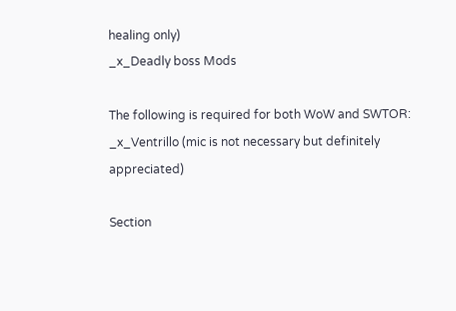healing only)
_x_Deadly boss Mods

The following is required for both WoW and SWTOR:
_x_Ventrillo (mic is not necessary but definitely appreciated)

Section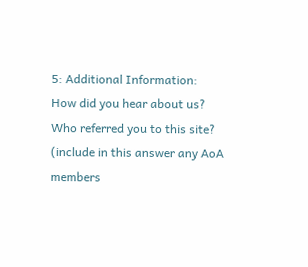5: Additional Information:
How did you hear about us? Who referred you to this site? (include in this answer any AoA members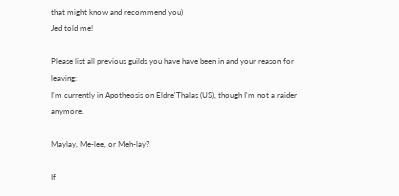that might know and recommend you)
Jed told me!

Please list all previous guilds you have have been in and your reason for leaving:
I'm currently in Apotheosis on Eldre'Thalas (US), though I'm not a raider anymore.

Maylay, Me-lee, or Meh-lay?

If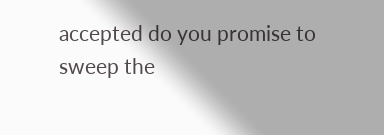accepted do you promise to sweep the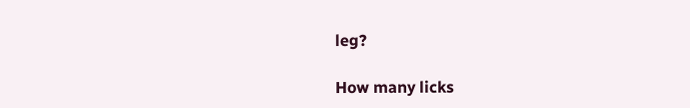leg?

How many licks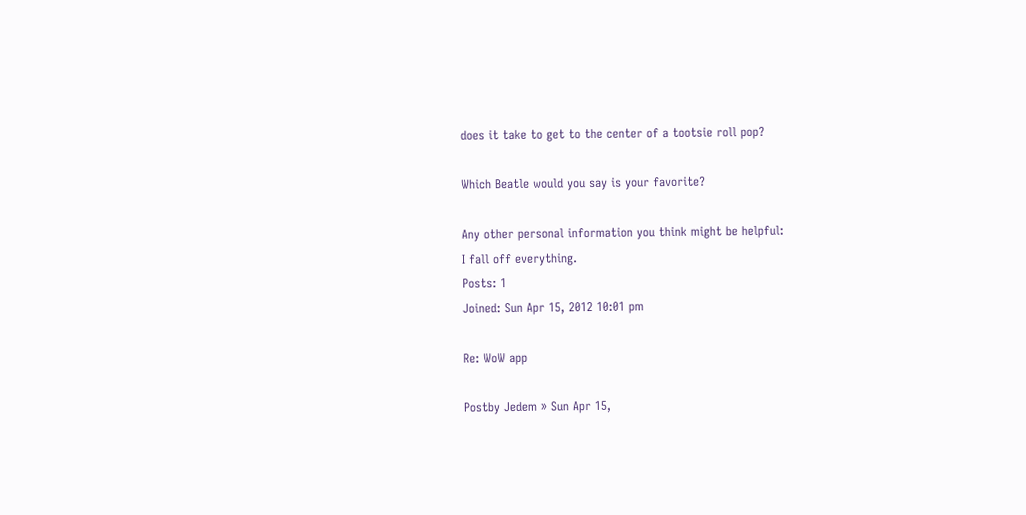does it take to get to the center of a tootsie roll pop?

Which Beatle would you say is your favorite?

Any other personal information you think might be helpful:
I fall off everything.
Posts: 1
Joined: Sun Apr 15, 2012 10:01 pm

Re: WoW app

Postby Jedem » Sun Apr 15,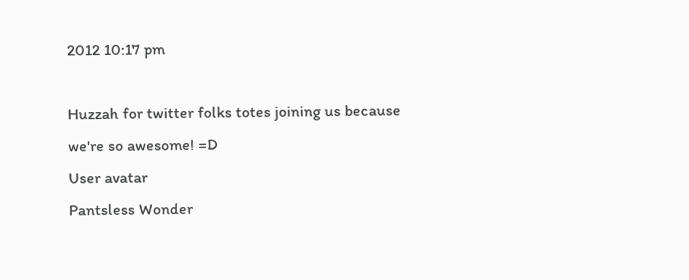2012 10:17 pm

Huzzah for twitter folks totes joining us because we're so awesome! =D
User avatar
Pantsless Wonder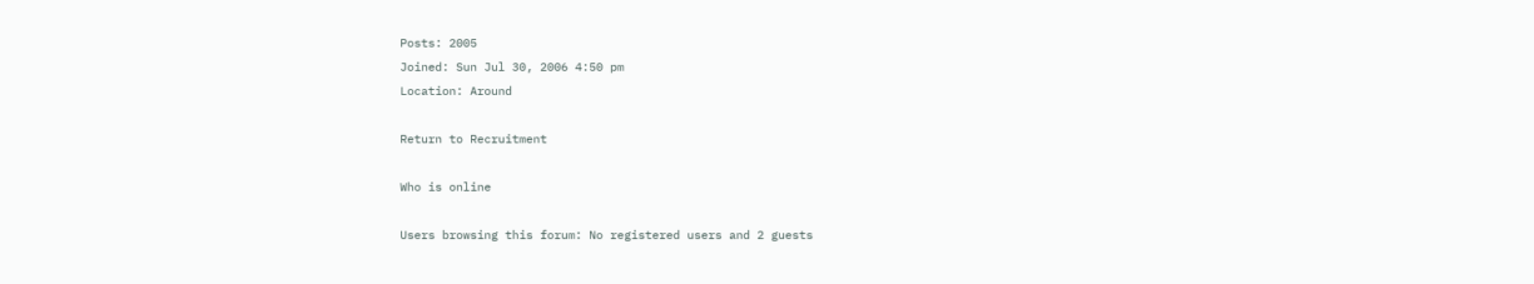Posts: 2005
Joined: Sun Jul 30, 2006 4:50 pm
Location: Around

Return to Recruitment

Who is online

Users browsing this forum: No registered users and 2 guests